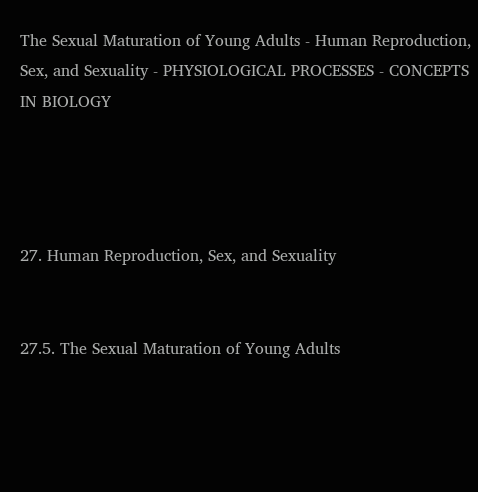The Sexual Maturation of Young Adults - Human Reproduction, Sex, and Sexuality - PHYSIOLOGICAL PROCESSES - CONCEPTS IN BIOLOGY




27. Human Reproduction, Sex, and Sexuality


27.5. The Sexual Maturation of Young Adults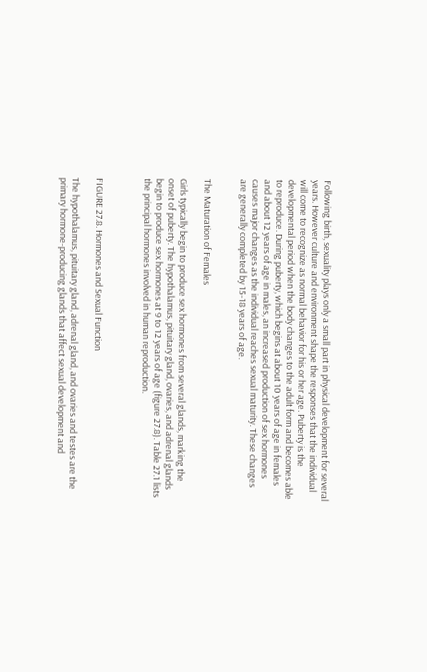Following birth, sexuality plays only a small part in physical development for several years. However culture and environment shape the responses that the individual will come to recognize as normal behavior for his or her age. Puberty is the developmental period when the body changes to the adult form and becomes able to reproduce. During puberty, which begins at about 10 years of age in females and about 12 years of age in males, an increased production of sex hormones causes major changes as the individual reaches sexual maturity. These changes are generally completed by 15-18 years of age.


The Maturation of Females

Girls typically begin to produce sex hormones from several glands, marking the onset of puberty. The hypothalamus, pituitary gland, ovaries, and adrenal glands begin to produce sex hormones at 9 to 12 years of age (figure 27.8). Table 27.1 lists the principal hormones involved in human reproduction.



FIGURE 27.8. Hormones and Sexual Function

The hypothalamus, pituitary gland, adrenal gland, and ovaries and testes are the primary hormone-producing glands that affect sexual development and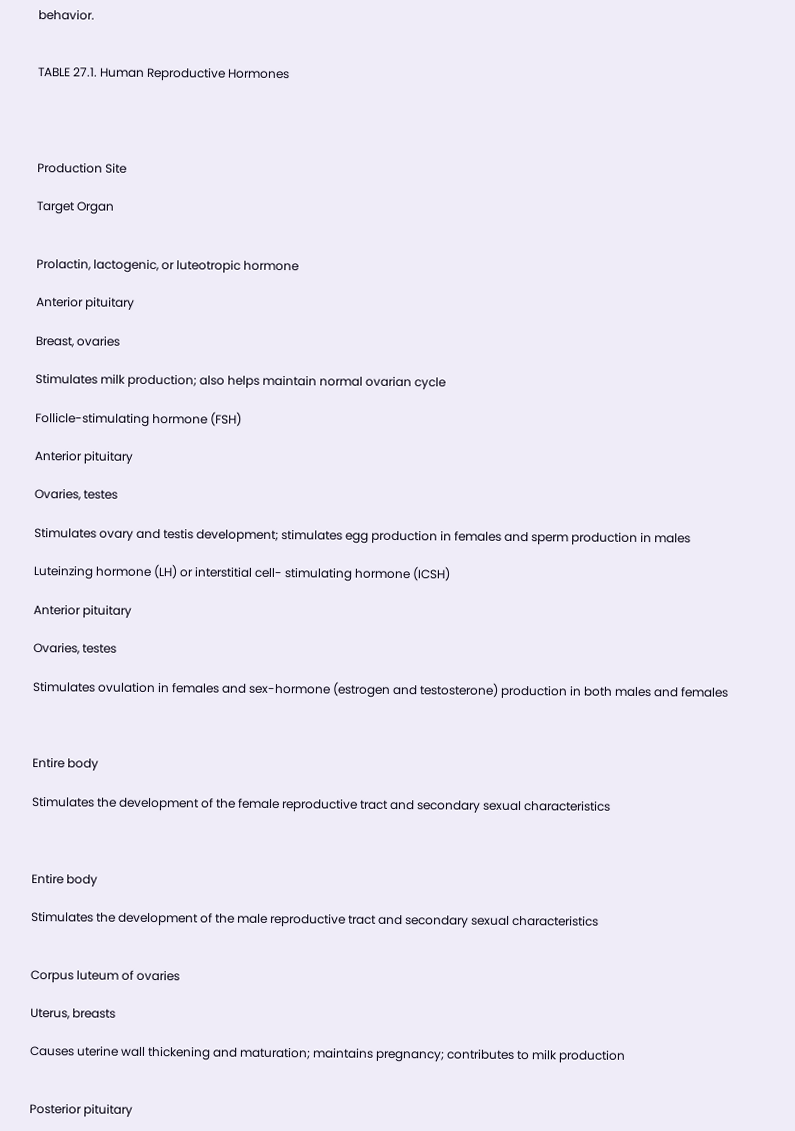behavior.


TABLE 27.1. Human Reproductive Hormones




Production Site

Target Organ


Prolactin, lactogenic, or luteotropic hormone

Anterior pituitary

Breast, ovaries

Stimulates milk production; also helps maintain normal ovarian cycle

Follicle-stimulating hormone (FSH)

Anterior pituitary

Ovaries, testes

Stimulates ovary and testis development; stimulates egg production in females and sperm production in males

Luteinzing hormone (LH) or interstitial cell- stimulating hormone (ICSH)

Anterior pituitary

Ovaries, testes

Stimulates ovulation in females and sex-hormone (estrogen and testosterone) production in both males and females



Entire body

Stimulates the development of the female reproductive tract and secondary sexual characteristics



Entire body

Stimulates the development of the male reproductive tract and secondary sexual characteristics


Corpus luteum of ovaries

Uterus, breasts

Causes uterine wall thickening and maturation; maintains pregnancy; contributes to milk production


Posterior pituitary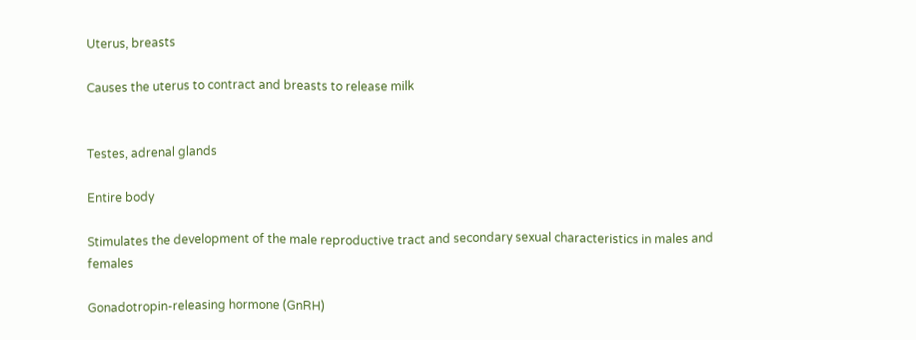Uterus, breasts

Causes the uterus to contract and breasts to release milk


Testes, adrenal glands

Entire body

Stimulates the development of the male reproductive tract and secondary sexual characteristics in males and females

Gonadotropin-releasing hormone (GnRH)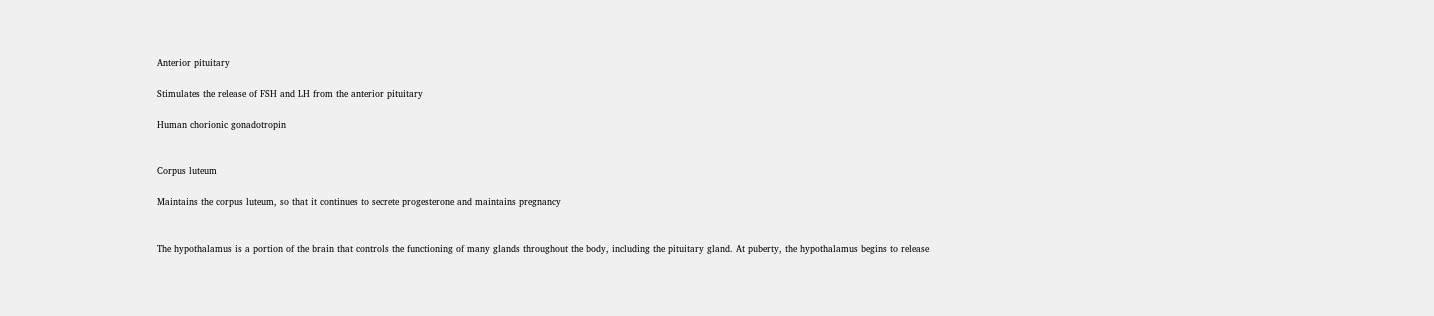Anterior pituitary

Stimulates the release of FSH and LH from the anterior pituitary

Human chorionic gonadotropin


Corpus luteum

Maintains the corpus luteum, so that it continues to secrete progesterone and maintains pregnancy


The hypothalamus is a portion of the brain that controls the functioning of many glands throughout the body, including the pituitary gland. At puberty, the hypothalamus begins to release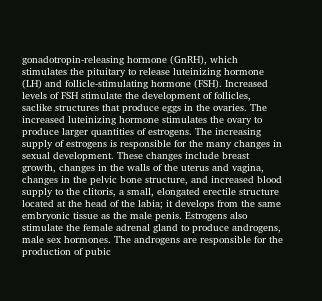gonadotropin-releasing hormone (GnRH), which stimulates the pituitary to release luteinizing hormone (LH) and follicle-stimulating hormone (FSH). Increased levels of FSH stimulate the development of follicles, saclike structures that produce eggs in the ovaries. The increased luteinizing hormone stimulates the ovary to produce larger quantities of estrogens. The increasing supply of estrogens is responsible for the many changes in sexual development. These changes include breast growth, changes in the walls of the uterus and vagina, changes in the pelvic bone structure, and increased blood supply to the clitoris, a small, elongated erectile structure located at the head of the labia; it develops from the same embryonic tissue as the male penis. Estrogens also stimulate the female adrenal gland to produce androgens, male sex hormones. The androgens are responsible for the production of pubic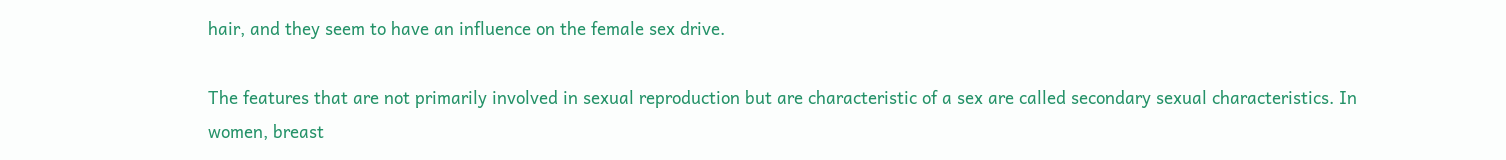hair, and they seem to have an influence on the female sex drive.

The features that are not primarily involved in sexual reproduction but are characteristic of a sex are called secondary sexual characteristics. In women, breast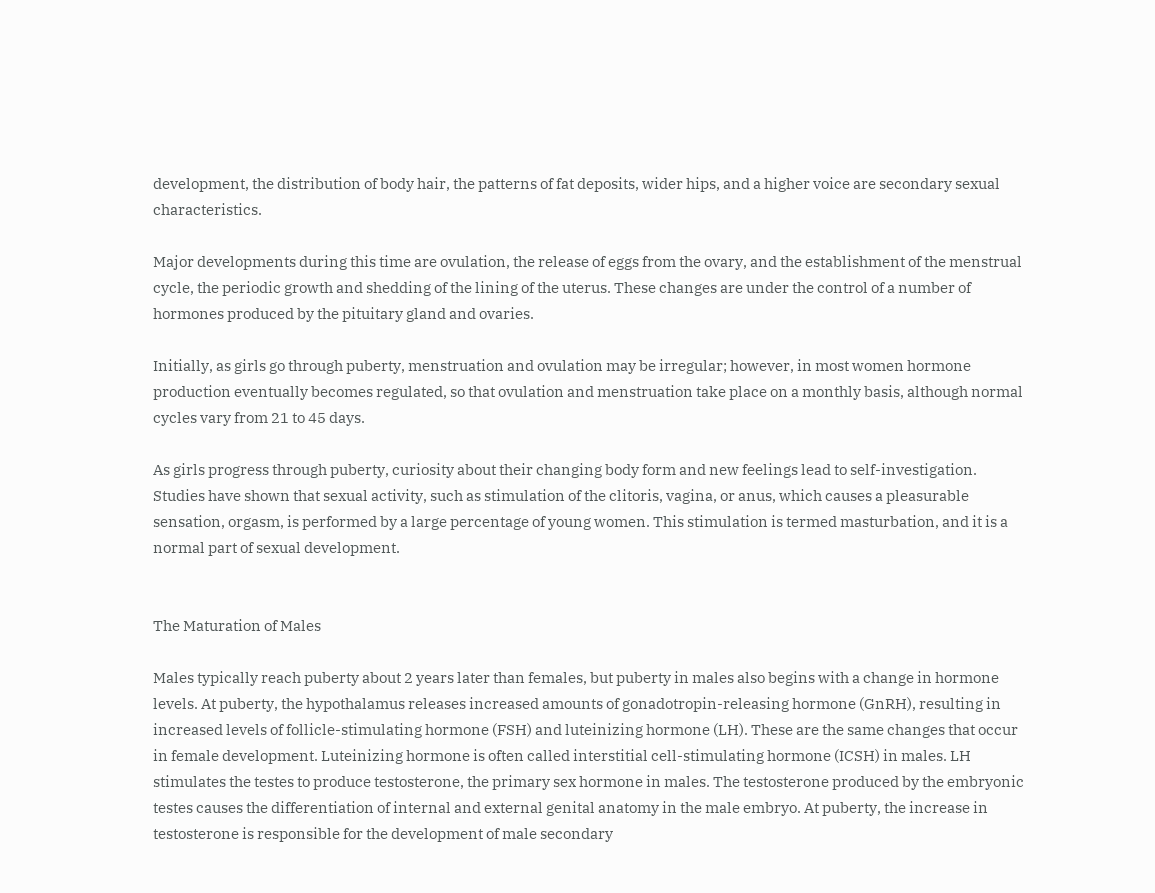development, the distribution of body hair, the patterns of fat deposits, wider hips, and a higher voice are secondary sexual characteristics.

Major developments during this time are ovulation, the release of eggs from the ovary, and the establishment of the menstrual cycle, the periodic growth and shedding of the lining of the uterus. These changes are under the control of a number of hormones produced by the pituitary gland and ovaries.

Initially, as girls go through puberty, menstruation and ovulation may be irregular; however, in most women hormone production eventually becomes regulated, so that ovulation and menstruation take place on a monthly basis, although normal cycles vary from 21 to 45 days.

As girls progress through puberty, curiosity about their changing body form and new feelings lead to self-investigation. Studies have shown that sexual activity, such as stimulation of the clitoris, vagina, or anus, which causes a pleasurable sensation, orgasm, is performed by a large percentage of young women. This stimulation is termed masturbation, and it is a normal part of sexual development.


The Maturation of Males

Males typically reach puberty about 2 years later than females, but puberty in males also begins with a change in hormone levels. At puberty, the hypothalamus releases increased amounts of gonadotropin-releasing hormone (GnRH), resulting in increased levels of follicle-stimulating hormone (FSH) and luteinizing hormone (LH). These are the same changes that occur in female development. Luteinizing hormone is often called interstitial cell-stimulating hormone (ICSH) in males. LH stimulates the testes to produce testosterone, the primary sex hormone in males. The testosterone produced by the embryonic testes causes the differentiation of internal and external genital anatomy in the male embryo. At puberty, the increase in testosterone is responsible for the development of male secondary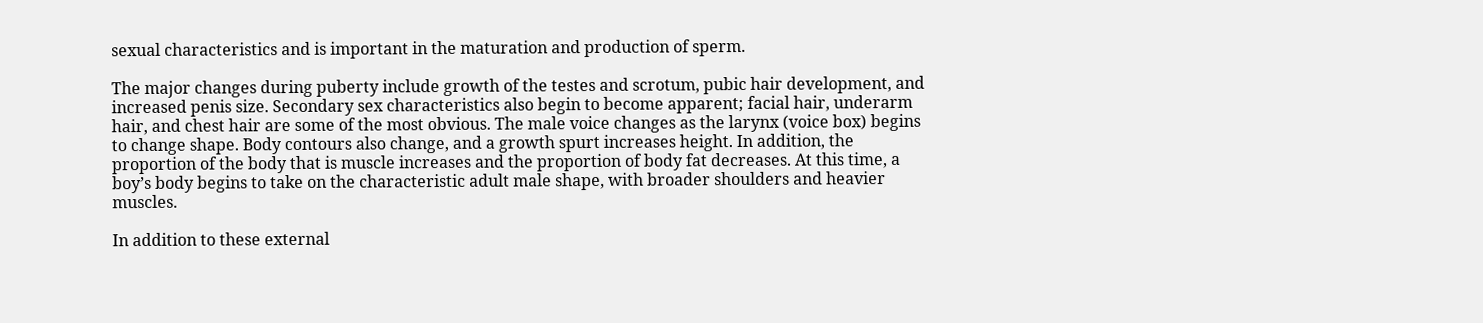sexual characteristics and is important in the maturation and production of sperm.

The major changes during puberty include growth of the testes and scrotum, pubic hair development, and increased penis size. Secondary sex characteristics also begin to become apparent; facial hair, underarm hair, and chest hair are some of the most obvious. The male voice changes as the larynx (voice box) begins to change shape. Body contours also change, and a growth spurt increases height. In addition, the proportion of the body that is muscle increases and the proportion of body fat decreases. At this time, a boy’s body begins to take on the characteristic adult male shape, with broader shoulders and heavier muscles.

In addition to these external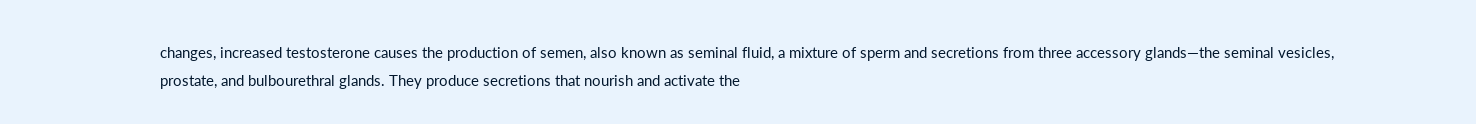changes, increased testosterone causes the production of semen, also known as seminal fluid, a mixture of sperm and secretions from three accessory glands—the seminal vesicles, prostate, and bulbourethral glands. They produce secretions that nourish and activate the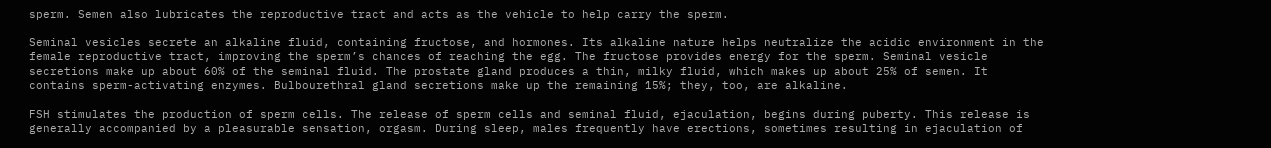sperm. Semen also lubricates the reproductive tract and acts as the vehicle to help carry the sperm.

Seminal vesicles secrete an alkaline fluid, containing fructose, and hormones. Its alkaline nature helps neutralize the acidic environment in the female reproductive tract, improving the sperm’s chances of reaching the egg. The fructose provides energy for the sperm. Seminal vesicle secretions make up about 60% of the seminal fluid. The prostate gland produces a thin, milky fluid, which makes up about 25% of semen. It contains sperm-activating enzymes. Bulbourethral gland secretions make up the remaining 15%; they, too, are alkaline.

FSH stimulates the production of sperm cells. The release of sperm cells and seminal fluid, ejaculation, begins during puberty. This release is generally accompanied by a pleasurable sensation, orgasm. During sleep, males frequently have erections, sometimes resulting in ejaculation of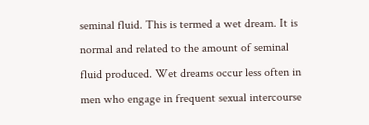seminal fluid. This is termed a wet dream. It is normal and related to the amount of seminal fluid produced. Wet dreams occur less often in men who engage in frequent sexual intercourse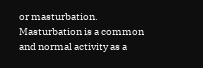or masturbation. Masturbation is a common and normal activity as a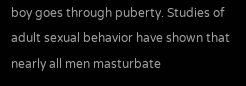boy goes through puberty. Studies of adult sexual behavior have shown that nearly all men masturbate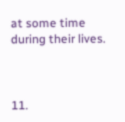at some time during their lives.



11.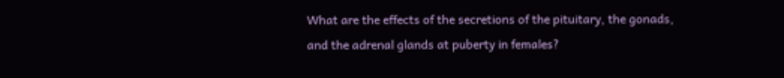What are the effects of the secretions of the pituitary, the gonads, and the adrenal glands at puberty in females?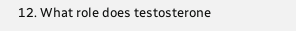12. What role does testosterone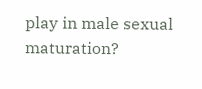play in male sexual maturation?